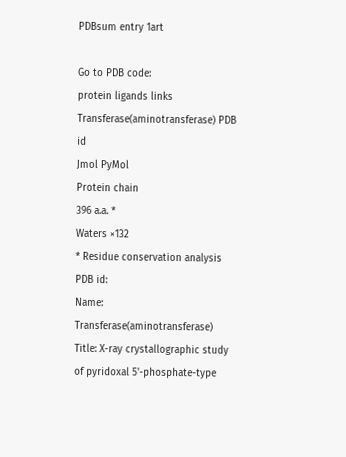PDBsum entry 1art

Go to PDB code:
protein ligands links
Transferase(aminotransferase) PDB id
Jmol PyMol
Protein chain
396 a.a. *
Waters ×132
* Residue conservation analysis
PDB id:
Name: Transferase(aminotransferase)
Title: X-ray crystallographic study of pyridoxal 5'-phosphate-type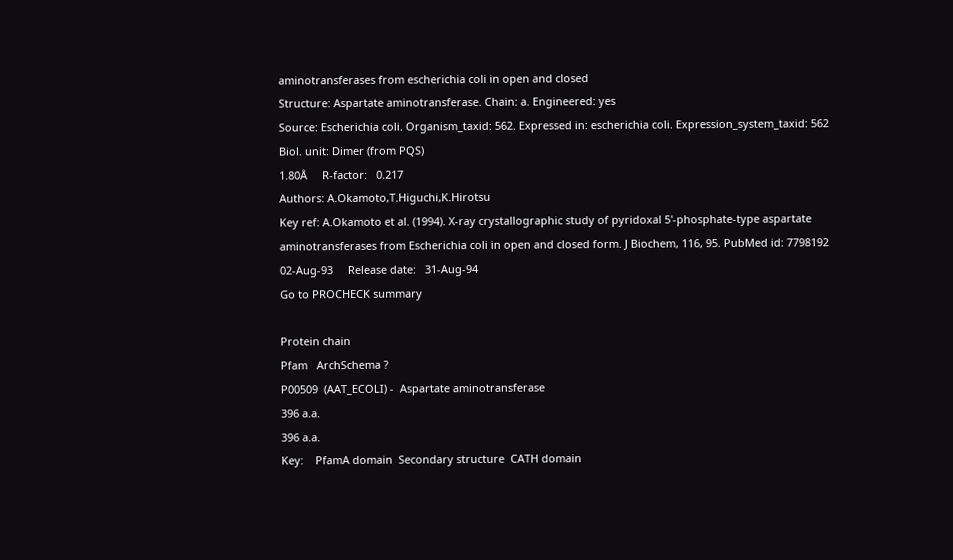aminotransferases from escherichia coli in open and closed
Structure: Aspartate aminotransferase. Chain: a. Engineered: yes
Source: Escherichia coli. Organism_taxid: 562. Expressed in: escherichia coli. Expression_system_taxid: 562
Biol. unit: Dimer (from PQS)
1.80Å     R-factor:   0.217
Authors: A.Okamoto,T.Higuchi,K.Hirotsu
Key ref: A.Okamoto et al. (1994). X-ray crystallographic study of pyridoxal 5'-phosphate-type aspartate aminotransferases from Escherichia coli in open and closed form. J Biochem, 116, 95. PubMed id: 7798192
02-Aug-93     Release date:   31-Aug-94
Go to PROCHECK summary

Protein chain
Pfam   ArchSchema ?
P00509  (AAT_ECOLI) -  Aspartate aminotransferase
396 a.a.
396 a.a.
Key:    PfamA domain  Secondary structure  CATH domain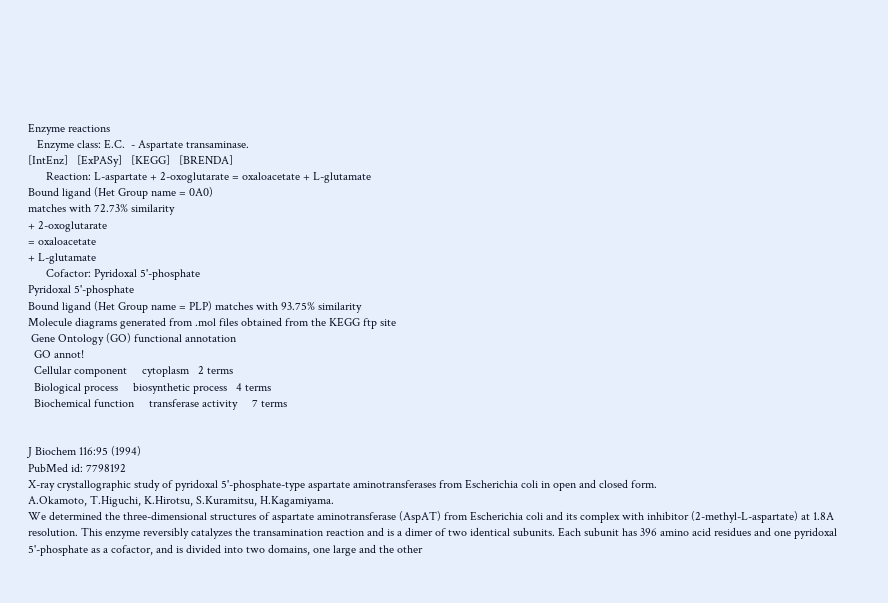Enzyme reactions
   Enzyme class: E.C.  - Aspartate transaminase.
[IntEnz]   [ExPASy]   [KEGG]   [BRENDA]
      Reaction: L-aspartate + 2-oxoglutarate = oxaloacetate + L-glutamate
Bound ligand (Het Group name = 0A0)
matches with 72.73% similarity
+ 2-oxoglutarate
= oxaloacetate
+ L-glutamate
      Cofactor: Pyridoxal 5'-phosphate
Pyridoxal 5'-phosphate
Bound ligand (Het Group name = PLP) matches with 93.75% similarity
Molecule diagrams generated from .mol files obtained from the KEGG ftp site
 Gene Ontology (GO) functional annotation
  GO annot!
  Cellular component     cytoplasm   2 terms
  Biological process     biosynthetic process   4 terms
  Biochemical function     transferase activity     7 terms


J Biochem 116:95 (1994)
PubMed id: 7798192
X-ray crystallographic study of pyridoxal 5'-phosphate-type aspartate aminotransferases from Escherichia coli in open and closed form.
A.Okamoto, T.Higuchi, K.Hirotsu, S.Kuramitsu, H.Kagamiyama.
We determined the three-dimensional structures of aspartate aminotransferase (AspAT) from Escherichia coli and its complex with inhibitor (2-methyl-L-aspartate) at 1.8A resolution. This enzyme reversibly catalyzes the transamination reaction and is a dimer of two identical subunits. Each subunit has 396 amino acid residues and one pyridoxal 5'-phosphate as a cofactor, and is divided into two domains, one large and the other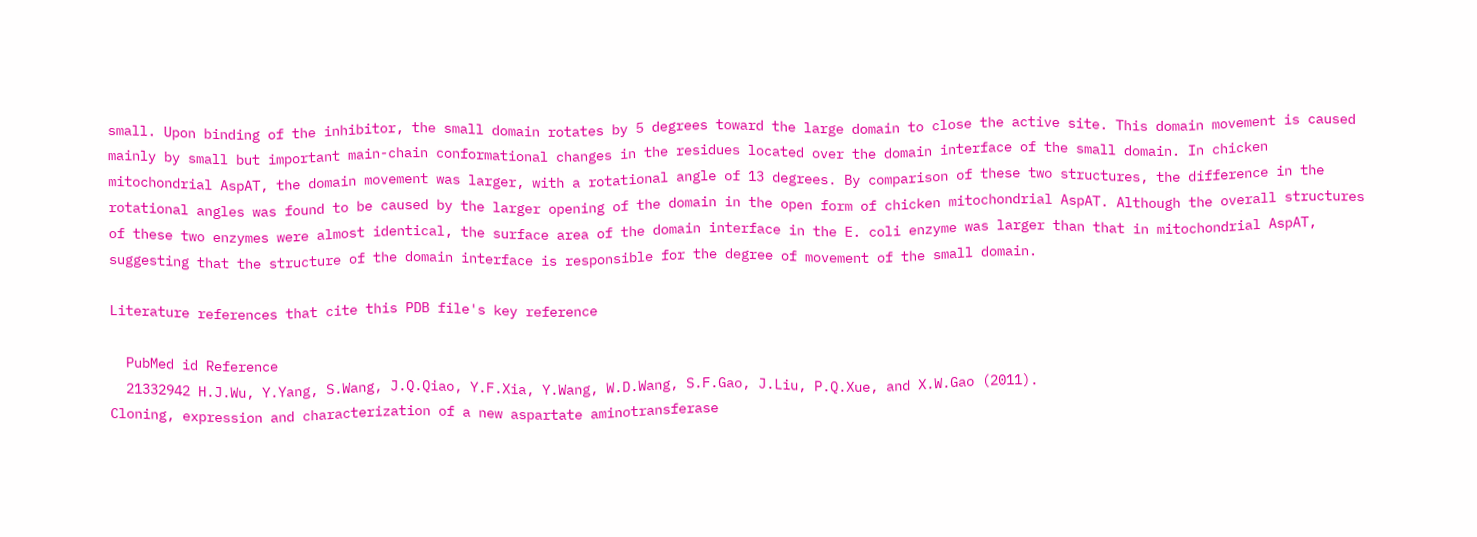small. Upon binding of the inhibitor, the small domain rotates by 5 degrees toward the large domain to close the active site. This domain movement is caused mainly by small but important main-chain conformational changes in the residues located over the domain interface of the small domain. In chicken mitochondrial AspAT, the domain movement was larger, with a rotational angle of 13 degrees. By comparison of these two structures, the difference in the rotational angles was found to be caused by the larger opening of the domain in the open form of chicken mitochondrial AspAT. Although the overall structures of these two enzymes were almost identical, the surface area of the domain interface in the E. coli enzyme was larger than that in mitochondrial AspAT, suggesting that the structure of the domain interface is responsible for the degree of movement of the small domain.

Literature references that cite this PDB file's key reference

  PubMed id Reference
  21332942 H.J.Wu, Y.Yang, S.Wang, J.Q.Qiao, Y.F.Xia, Y.Wang, W.D.Wang, S.F.Gao, J.Liu, P.Q.Xue, and X.W.Gao (2011).
Cloning, expression and characterization of a new aspartate aminotransferase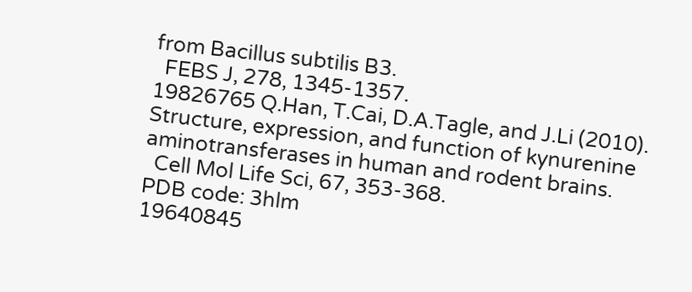from Bacillus subtilis B3.
  FEBS J, 278, 1345-1357.
19826765 Q.Han, T.Cai, D.A.Tagle, and J.Li (2010).
Structure, expression, and function of kynurenine aminotransferases in human and rodent brains.
  Cell Mol Life Sci, 67, 353-368.
PDB code: 3hlm
19640845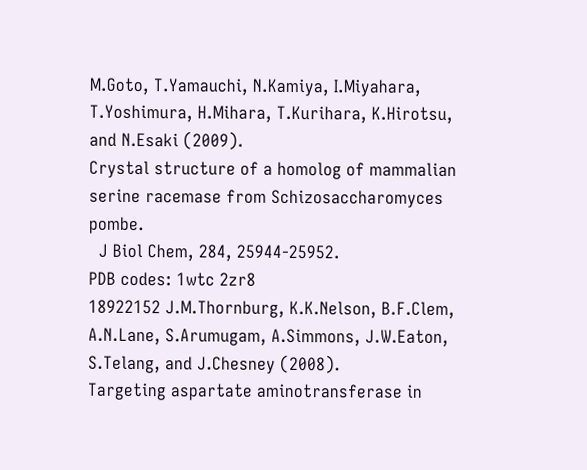M.Goto, T.Yamauchi, N.Kamiya, I.Miyahara, T.Yoshimura, H.Mihara, T.Kurihara, K.Hirotsu, and N.Esaki (2009).
Crystal structure of a homolog of mammalian serine racemase from Schizosaccharomyces pombe.
  J Biol Chem, 284, 25944-25952.
PDB codes: 1wtc 2zr8
18922152 J.M.Thornburg, K.K.Nelson, B.F.Clem, A.N.Lane, S.Arumugam, A.Simmons, J.W.Eaton, S.Telang, and J.Chesney (2008).
Targeting aspartate aminotransferase in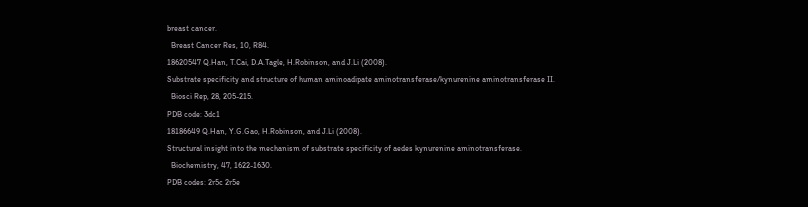breast cancer.
  Breast Cancer Res, 10, R84.
18620547 Q.Han, T.Cai, D.A.Tagle, H.Robinson, and J.Li (2008).
Substrate specificity and structure of human aminoadipate aminotransferase/kynurenine aminotransferase II.
  Biosci Rep, 28, 205-215.
PDB code: 3dc1
18186649 Q.Han, Y.G.Gao, H.Robinson, and J.Li (2008).
Structural insight into the mechanism of substrate specificity of aedes kynurenine aminotransferase.
  Biochemistry, 47, 1622-1630.
PDB codes: 2r5c 2r5e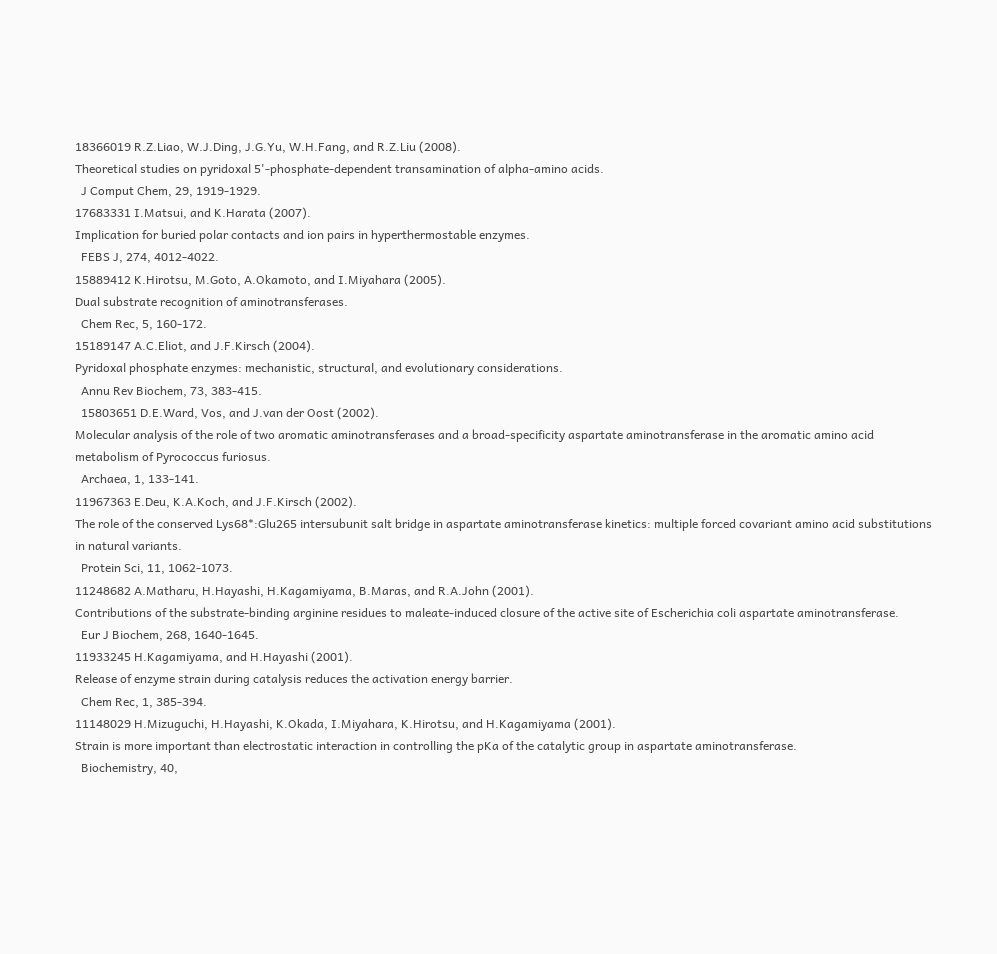18366019 R.Z.Liao, W.J.Ding, J.G.Yu, W.H.Fang, and R.Z.Liu (2008).
Theoretical studies on pyridoxal 5'-phosphate-dependent transamination of alpha-amino acids.
  J Comput Chem, 29, 1919-1929.
17683331 I.Matsui, and K.Harata (2007).
Implication for buried polar contacts and ion pairs in hyperthermostable enzymes.
  FEBS J, 274, 4012-4022.
15889412 K.Hirotsu, M.Goto, A.Okamoto, and I.Miyahara (2005).
Dual substrate recognition of aminotransferases.
  Chem Rec, 5, 160-172.
15189147 A.C.Eliot, and J.F.Kirsch (2004).
Pyridoxal phosphate enzymes: mechanistic, structural, and evolutionary considerations.
  Annu Rev Biochem, 73, 383-415.
  15803651 D.E.Ward, Vos, and J.van der Oost (2002).
Molecular analysis of the role of two aromatic aminotransferases and a broad-specificity aspartate aminotransferase in the aromatic amino acid metabolism of Pyrococcus furiosus.
  Archaea, 1, 133-141.
11967363 E.Deu, K.A.Koch, and J.F.Kirsch (2002).
The role of the conserved Lys68*:Glu265 intersubunit salt bridge in aspartate aminotransferase kinetics: multiple forced covariant amino acid substitutions in natural variants.
  Protein Sci, 11, 1062-1073.
11248682 A.Matharu, H.Hayashi, H.Kagamiyama, B.Maras, and R.A.John (2001).
Contributions of the substrate-binding arginine residues to maleate-induced closure of the active site of Escherichia coli aspartate aminotransferase.
  Eur J Biochem, 268, 1640-1645.
11933245 H.Kagamiyama, and H.Hayashi (2001).
Release of enzyme strain during catalysis reduces the activation energy barrier.
  Chem Rec, 1, 385-394.
11148029 H.Mizuguchi, H.Hayashi, K.Okada, I.Miyahara, K.Hirotsu, and H.Kagamiyama (2001).
Strain is more important than electrostatic interaction in controlling the pKa of the catalytic group in aspartate aminotransferase.
  Biochemistry, 40,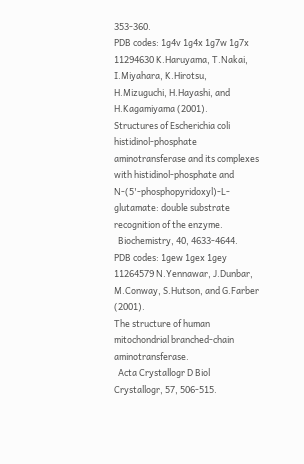353-360.
PDB codes: 1g4v 1g4x 1g7w 1g7x
11294630 K.Haruyama, T.Nakai, I.Miyahara, K.Hirotsu, H.Mizuguchi, H.Hayashi, and H.Kagamiyama (2001).
Structures of Escherichia coli histidinol-phosphate aminotransferase and its complexes with histidinol-phosphate and N-(5'-phosphopyridoxyl)-L-glutamate: double substrate recognition of the enzyme.
  Biochemistry, 40, 4633-4644.
PDB codes: 1gew 1gex 1gey
11264579 N.Yennawar, J.Dunbar, M.Conway, S.Hutson, and G.Farber (2001).
The structure of human mitochondrial branched-chain aminotransferase.
  Acta Crystallogr D Biol Crystallogr, 57, 506-515.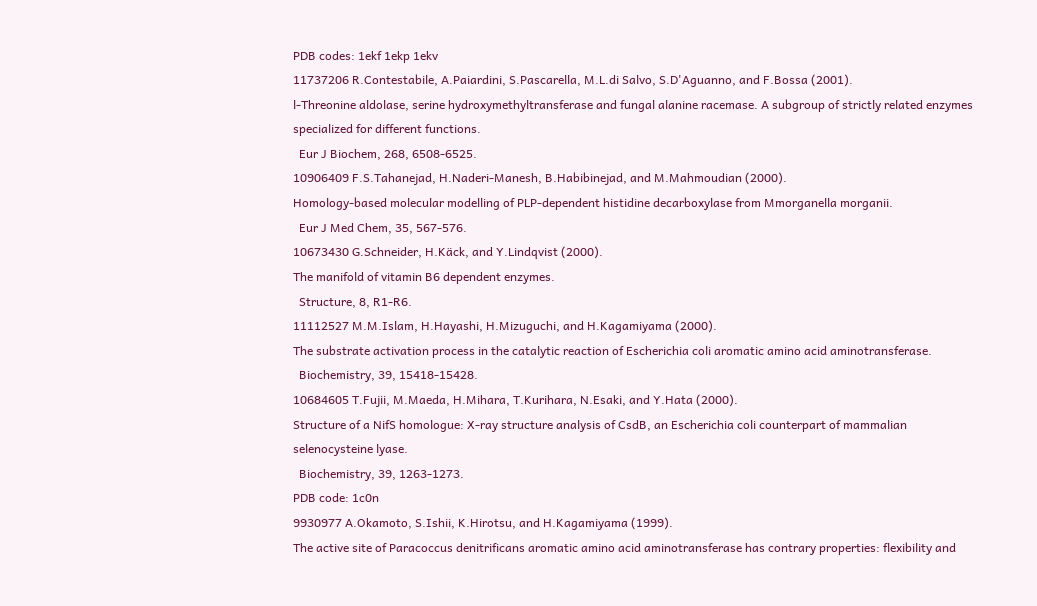PDB codes: 1ekf 1ekp 1ekv
11737206 R.Contestabile, A.Paiardini, S.Pascarella, M.L.di Salvo, S.D'Aguanno, and F.Bossa (2001).
l-Threonine aldolase, serine hydroxymethyltransferase and fungal alanine racemase. A subgroup of strictly related enzymes specialized for different functions.
  Eur J Biochem, 268, 6508-6525.
10906409 F.S.Tahanejad, H.Naderi-Manesh, B.Habibinejad, and M.Mahmoudian (2000).
Homology-based molecular modelling of PLP-dependent histidine decarboxylase from Mmorganella morganii.
  Eur J Med Chem, 35, 567-576.
10673430 G.Schneider, H.Käck, and Y.Lindqvist (2000).
The manifold of vitamin B6 dependent enzymes.
  Structure, 8, R1-R6.
11112527 M.M.Islam, H.Hayashi, H.Mizuguchi, and H.Kagamiyama (2000).
The substrate activation process in the catalytic reaction of Escherichia coli aromatic amino acid aminotransferase.
  Biochemistry, 39, 15418-15428.
10684605 T.Fujii, M.Maeda, H.Mihara, T.Kurihara, N.Esaki, and Y.Hata (2000).
Structure of a NifS homologue: X-ray structure analysis of CsdB, an Escherichia coli counterpart of mammalian selenocysteine lyase.
  Biochemistry, 39, 1263-1273.
PDB code: 1c0n
9930977 A.Okamoto, S.Ishii, K.Hirotsu, and H.Kagamiyama (1999).
The active site of Paracoccus denitrificans aromatic amino acid aminotransferase has contrary properties: flexibility and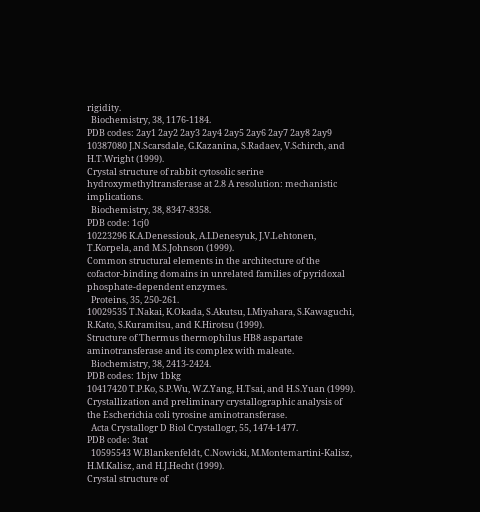rigidity.
  Biochemistry, 38, 1176-1184.
PDB codes: 2ay1 2ay2 2ay3 2ay4 2ay5 2ay6 2ay7 2ay8 2ay9
10387080 J.N.Scarsdale, G.Kazanina, S.Radaev, V.Schirch, and H.T.Wright (1999).
Crystal structure of rabbit cytosolic serine hydroxymethyltransferase at 2.8 A resolution: mechanistic implications.
  Biochemistry, 38, 8347-8358.
PDB code: 1cj0
10223296 K.A.Denessiouk, A.I.Denesyuk, J.V.Lehtonen, T.Korpela, and M.S.Johnson (1999).
Common structural elements in the architecture of the cofactor-binding domains in unrelated families of pyridoxal phosphate-dependent enzymes.
  Proteins, 35, 250-261.
10029535 T.Nakai, K.Okada, S.Akutsu, I.Miyahara, S.Kawaguchi, R.Kato, S.Kuramitsu, and K.Hirotsu (1999).
Structure of Thermus thermophilus HB8 aspartate aminotransferase and its complex with maleate.
  Biochemistry, 38, 2413-2424.
PDB codes: 1bjw 1bkg
10417420 T.P.Ko, S.P.Wu, W.Z.Yang, H.Tsai, and H.S.Yuan (1999).
Crystallization and preliminary crystallographic analysis of the Escherichia coli tyrosine aminotransferase.
  Acta Crystallogr D Biol Crystallogr, 55, 1474-1477.
PDB code: 3tat
  10595543 W.Blankenfeldt, C.Nowicki, M.Montemartini-Kalisz, H.M.Kalisz, and H.J.Hecht (1999).
Crystal structure of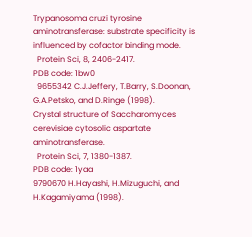Trypanosoma cruzi tyrosine aminotransferase: substrate specificity is influenced by cofactor binding mode.
  Protein Sci, 8, 2406-2417.
PDB code: 1bw0
  9655342 C.J.Jeffery, T.Barry, S.Doonan, G.A.Petsko, and D.Ringe (1998).
Crystal structure of Saccharomyces cerevisiae cytosolic aspartate aminotransferase.
  Protein Sci, 7, 1380-1387.
PDB code: 1yaa
9790670 H.Hayashi, H.Mizuguchi, and H.Kagamiyama (1998).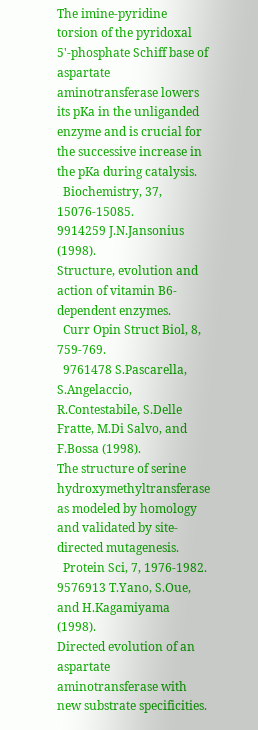The imine-pyridine torsion of the pyridoxal 5'-phosphate Schiff base of aspartate aminotransferase lowers its pKa in the unliganded enzyme and is crucial for the successive increase in the pKa during catalysis.
  Biochemistry, 37, 15076-15085.
9914259 J.N.Jansonius (1998).
Structure, evolution and action of vitamin B6-dependent enzymes.
  Curr Opin Struct Biol, 8, 759-769.
  9761478 S.Pascarella, S.Angelaccio, R.Contestabile, S.Delle Fratte, M.Di Salvo, and F.Bossa (1998).
The structure of serine hydroxymethyltransferase as modeled by homology and validated by site-directed mutagenesis.
  Protein Sci, 7, 1976-1982.
9576913 T.Yano, S.Oue, and H.Kagamiyama (1998).
Directed evolution of an aspartate aminotransferase with new substrate specificities.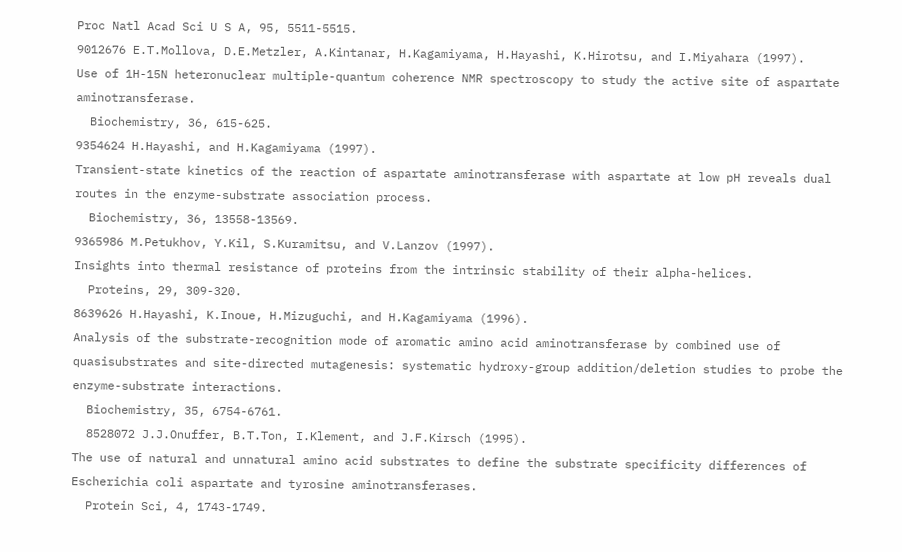Proc Natl Acad Sci U S A, 95, 5511-5515.
9012676 E.T.Mollova, D.E.Metzler, A.Kintanar, H.Kagamiyama, H.Hayashi, K.Hirotsu, and I.Miyahara (1997).
Use of 1H-15N heteronuclear multiple-quantum coherence NMR spectroscopy to study the active site of aspartate aminotransferase.
  Biochemistry, 36, 615-625.
9354624 H.Hayashi, and H.Kagamiyama (1997).
Transient-state kinetics of the reaction of aspartate aminotransferase with aspartate at low pH reveals dual routes in the enzyme-substrate association process.
  Biochemistry, 36, 13558-13569.
9365986 M.Petukhov, Y.Kil, S.Kuramitsu, and V.Lanzov (1997).
Insights into thermal resistance of proteins from the intrinsic stability of their alpha-helices.
  Proteins, 29, 309-320.
8639626 H.Hayashi, K.Inoue, H.Mizuguchi, and H.Kagamiyama (1996).
Analysis of the substrate-recognition mode of aromatic amino acid aminotransferase by combined use of quasisubstrates and site-directed mutagenesis: systematic hydroxy-group addition/deletion studies to probe the enzyme-substrate interactions.
  Biochemistry, 35, 6754-6761.
  8528072 J.J.Onuffer, B.T.Ton, I.Klement, and J.F.Kirsch (1995).
The use of natural and unnatural amino acid substrates to define the substrate specificity differences of Escherichia coli aspartate and tyrosine aminotransferases.
  Protein Sci, 4, 1743-1749.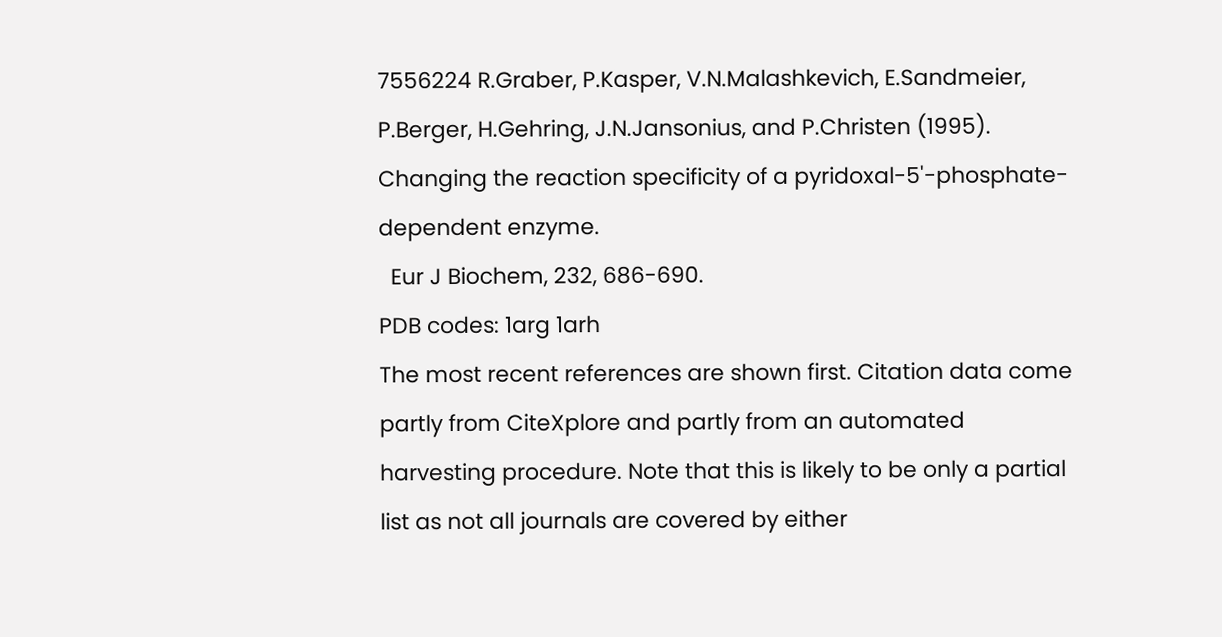7556224 R.Graber, P.Kasper, V.N.Malashkevich, E.Sandmeier, P.Berger, H.Gehring, J.N.Jansonius, and P.Christen (1995).
Changing the reaction specificity of a pyridoxal-5'-phosphate-dependent enzyme.
  Eur J Biochem, 232, 686-690.
PDB codes: 1arg 1arh
The most recent references are shown first. Citation data come partly from CiteXplore and partly from an automated harvesting procedure. Note that this is likely to be only a partial list as not all journals are covered by either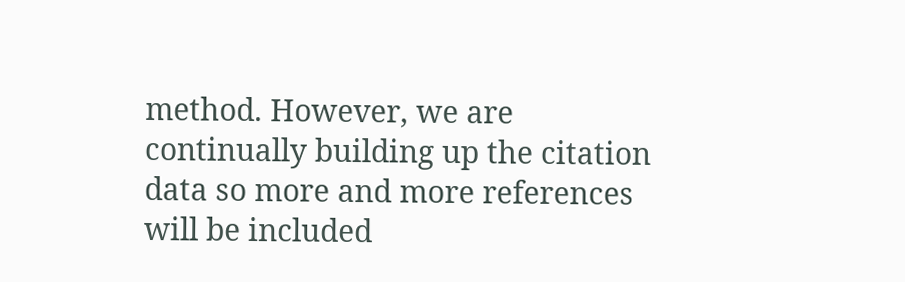method. However, we are continually building up the citation data so more and more references will be included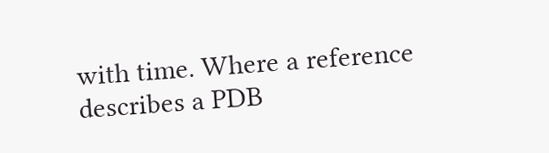with time. Where a reference describes a PDB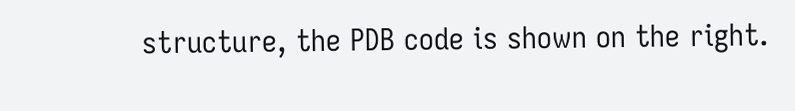structure, the PDB code is shown on the right.